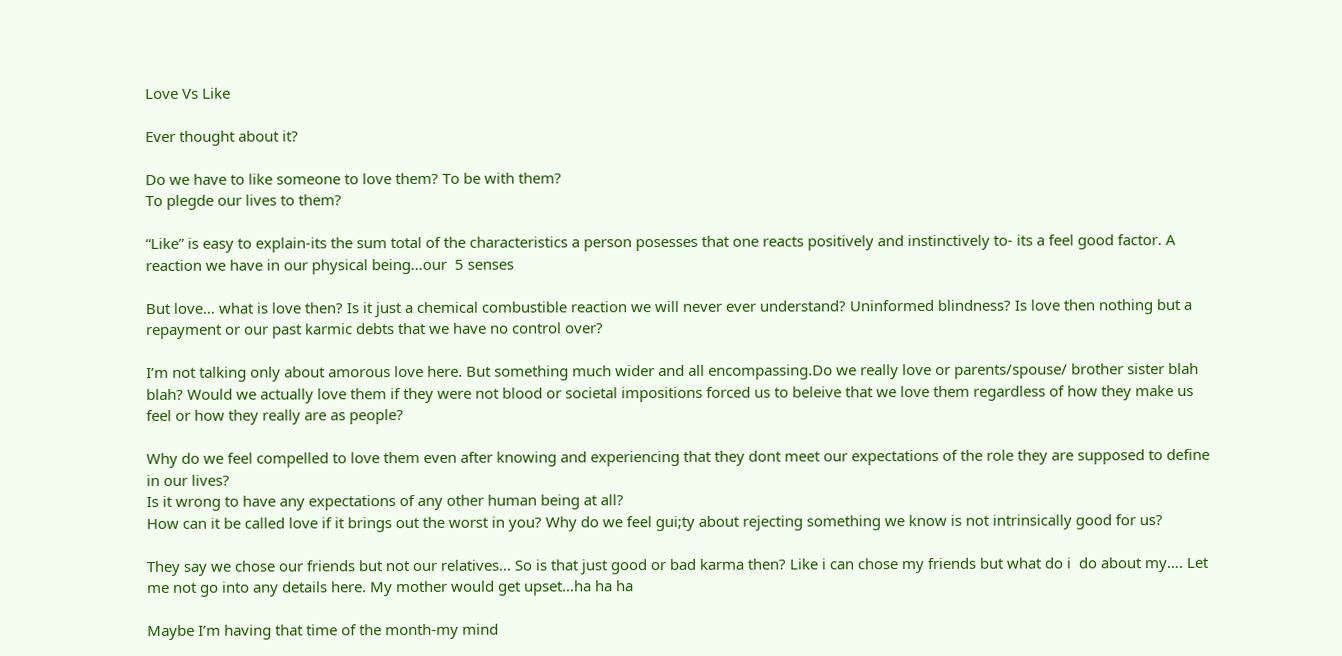Love Vs Like

Ever thought about it?

Do we have to like someone to love them? To be with them?
To plegde our lives to them?

“Like” is easy to explain-its the sum total of the characteristics a person posesses that one reacts positively and instinctively to- its a feel good factor. A reaction we have in our physical being…our  5 senses

But love… what is love then? Is it just a chemical combustible reaction we will never ever understand? Uninformed blindness? Is love then nothing but a repayment or our past karmic debts that we have no control over?

I’m not talking only about amorous love here. But something much wider and all encompassing.Do we really love or parents/spouse/ brother sister blah blah? Would we actually love them if they were not blood or societal impositions forced us to beleive that we love them regardless of how they make us feel or how they really are as people?

Why do we feel compelled to love them even after knowing and experiencing that they dont meet our expectations of the role they are supposed to define in our lives?
Is it wrong to have any expectations of any other human being at all?
How can it be called love if it brings out the worst in you? Why do we feel gui;ty about rejecting something we know is not intrinsically good for us?

They say we chose our friends but not our relatives… So is that just good or bad karma then? Like i can chose my friends but what do i  do about my…. Let me not go into any details here. My mother would get upset…ha ha ha

Maybe I’m having that time of the month-my mind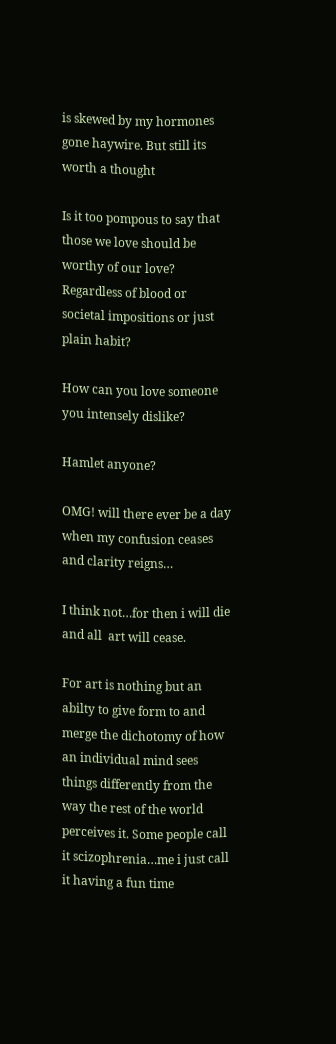is skewed by my hormones gone haywire. But still its worth a thought

Is it too pompous to say that those we love should be worthy of our love? Regardless of blood or societal impositions or just plain habit?

How can you love someone you intensely dislike?

Hamlet anyone?

OMG! will there ever be a day when my confusion ceases and clarity reigns…

I think not…for then i will die and all  art will cease.

For art is nothing but an abilty to give form to and merge the dichotomy of how an individual mind sees things differently from the way the rest of the world perceives it. Some people call it scizophrenia…me i just call it having a fun time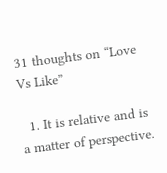31 thoughts on “Love Vs Like”

  1. It is relative and is a matter of perspective.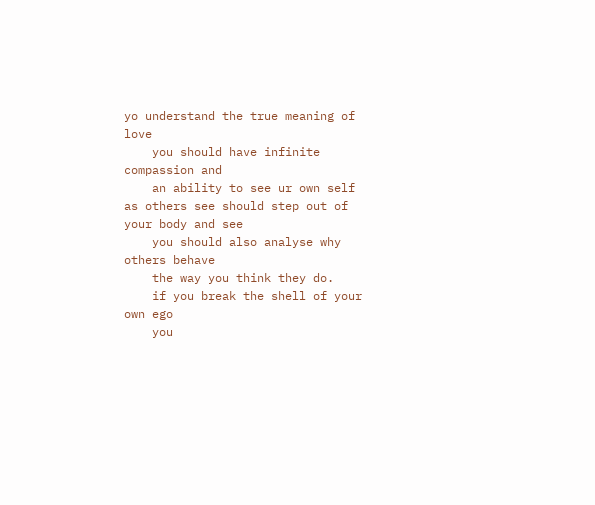yo understand the true meaning of love
    you should have infinite compassion and
    an ability to see ur own self as others see should step out of your body and see
    you should also analyse why others behave
    the way you think they do.
    if you break the shell of your own ego
    you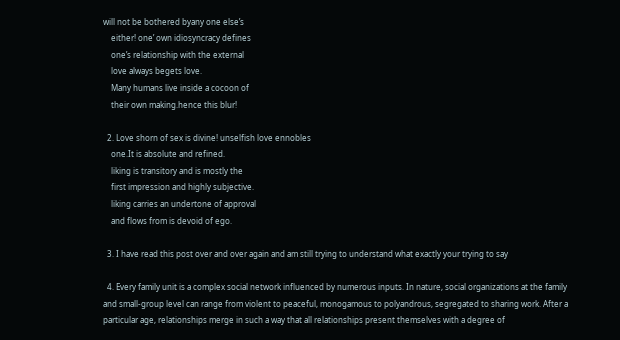will not be bothered byany one else’s
    either! one’ own idiosyncracy defines
    one’s relationship with the external
    love always begets love.
    Many humans live inside a cocoon of
    their own making.hence this blur!

  2. Love shorn of sex is divine! unselfish love ennobles
    one.It is absolute and refined.
    liking is transitory and is mostly the
    first impression and highly subjective.
    liking carries an undertone of approval
    and flows from is devoid of ego.

  3. I have read this post over and over again and am still trying to understand what exactly your trying to say

  4. Every family unit is a complex social network influenced by numerous inputs. In nature, social organizations at the family and small-group level can range from violent to peaceful, monogamous to polyandrous, segregated to sharing work. After a particular age, relationships merge in such a way that all relationships present themselves with a degree of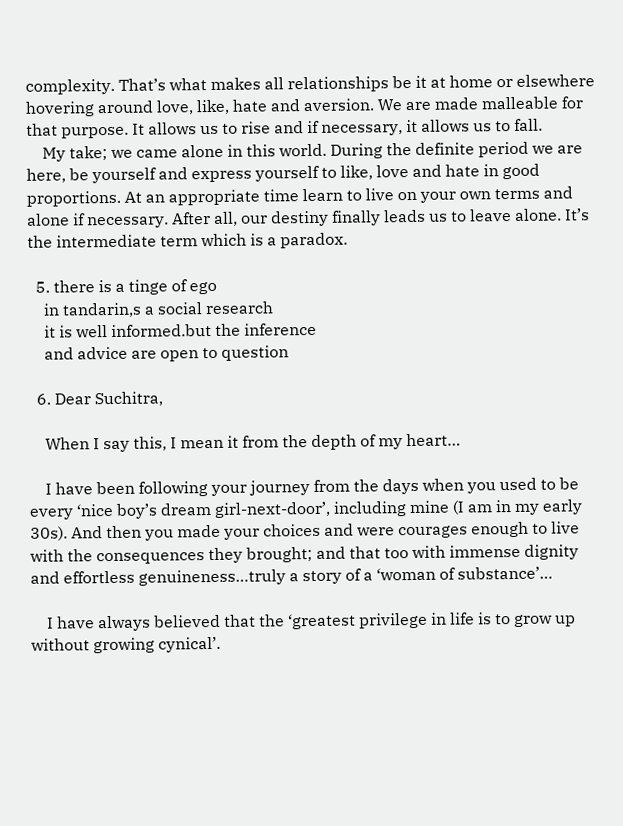complexity. That’s what makes all relationships be it at home or elsewhere hovering around love, like, hate and aversion. We are made malleable for that purpose. It allows us to rise and if necessary, it allows us to fall.
    My take; we came alone in this world. During the definite period we are here, be yourself and express yourself to like, love and hate in good proportions. At an appropriate time learn to live on your own terms and alone if necessary. After all, our destiny finally leads us to leave alone. It’s the intermediate term which is a paradox.

  5. there is a tinge of ego
    in tandarin,s a social research
    it is well informed.but the inference
    and advice are open to question

  6. Dear Suchitra,

    When I say this, I mean it from the depth of my heart…

    I have been following your journey from the days when you used to be every ‘nice boy’s dream girl-next-door’, including mine (I am in my early 30s). And then you made your choices and were courages enough to live with the consequences they brought; and that too with immense dignity and effortless genuineness…truly a story of a ‘woman of substance’…

    I have always believed that the ‘greatest privilege in life is to grow up without growing cynical’.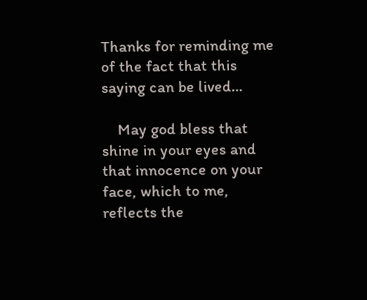Thanks for reminding me of the fact that this saying can be lived…

    May god bless that shine in your eyes and that innocence on your face, which to me, reflects the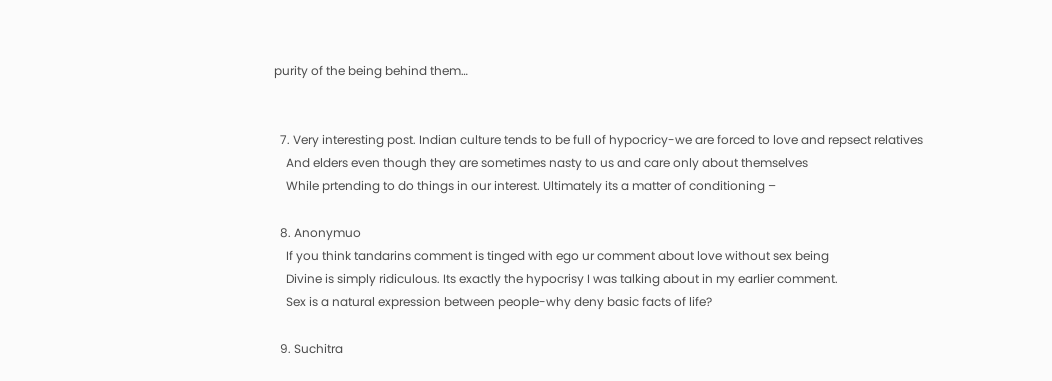purity of the being behind them…


  7. Very interesting post. Indian culture tends to be full of hypocricy-we are forced to love and repsect relatives
    And elders even though they are sometimes nasty to us and care only about themselves
    While prtending to do things in our interest. Ultimately its a matter of conditioning –

  8. Anonymuo
    If you think tandarins comment is tinged with ego ur comment about love without sex being
    Divine is simply ridiculous. Its exactly the hypocrisy I was talking about in my earlier comment.
    Sex is a natural expression between people-why deny basic facts of life?

  9. Suchitra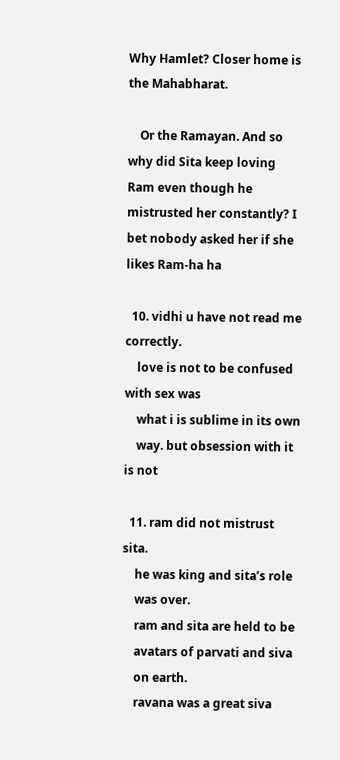Why Hamlet? Closer home is the Mahabharat.

    Or the Ramayan. And so why did Sita keep loving Ram even though he mistrusted her constantly? I bet nobody asked her if she likes Ram-ha ha

  10. vidhi u have not read me correctly.
    love is not to be confused with sex was
    what i is sublime in its own
    way. but obsession with it is not

  11. ram did not mistrust sita.
    he was king and sita’s role
    was over.
    ram and sita are held to be
    avatars of parvati and siva
    on earth.
    ravana was a great siva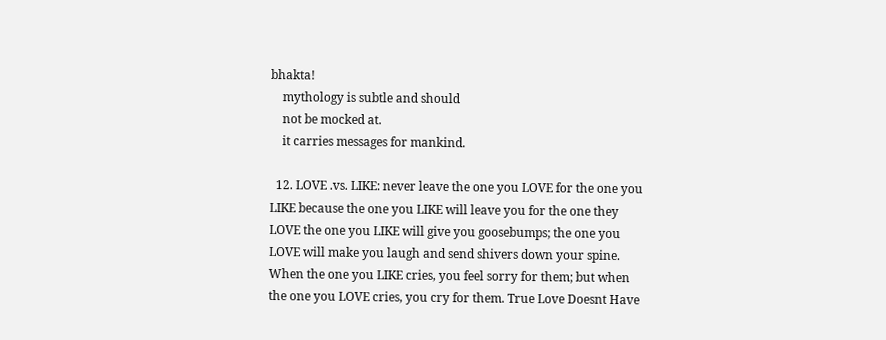bhakta!
    mythology is subtle and should
    not be mocked at.
    it carries messages for mankind.

  12. LOVE .vs. LIKE: never leave the one you LOVE for the one you LIKE because the one you LIKE will leave you for the one they LOVE the one you LIKE will give you goosebumps; the one you LOVE will make you laugh and send shivers down your spine. When the one you LIKE cries, you feel sorry for them; but when the one you LOVE cries, you cry for them. True Love Doesnt Have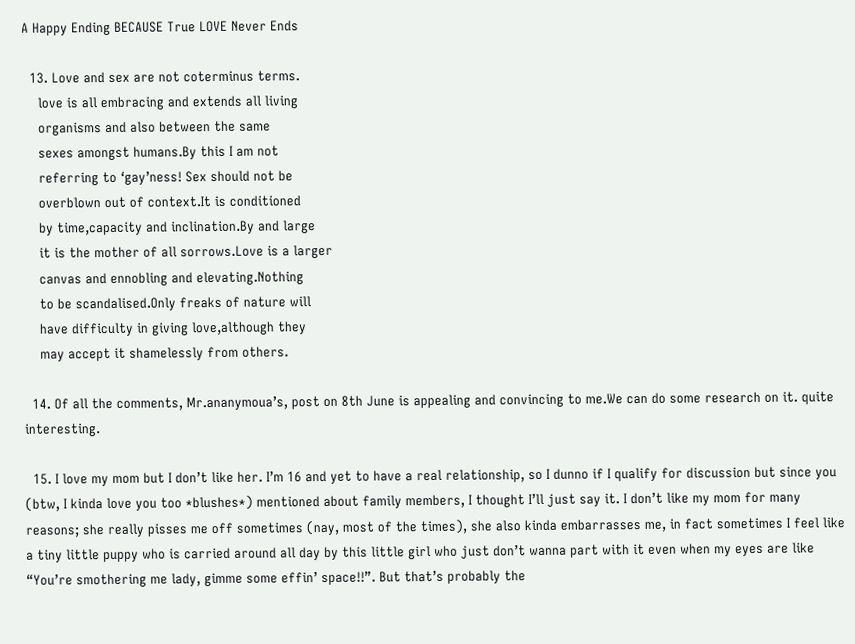A Happy Ending BECAUSE True LOVE Never Ends

  13. Love and sex are not coterminus terms.
    love is all embracing and extends all living
    organisms and also between the same
    sexes amongst humans.By this I am not
    referring to ‘gay’ness! Sex should not be
    overblown out of context.It is conditioned
    by time,capacity and inclination.By and large
    it is the mother of all sorrows.Love is a larger
    canvas and ennobling and elevating.Nothing
    to be scandalised.Only freaks of nature will
    have difficulty in giving love,although they
    may accept it shamelessly from others.

  14. Of all the comments, Mr.ananymoua’s, post on 8th June is appealing and convincing to me.We can do some research on it. quite interesting.

  15. I love my mom but I don’t like her. I’m 16 and yet to have a real relationship, so I dunno if I qualify for discussion but since you (btw, I kinda love you too *blushes*) mentioned about family members, I thought I’ll just say it. I don’t like my mom for many reasons; she really pisses me off sometimes (nay, most of the times), she also kinda embarrasses me, in fact sometimes I feel like a tiny little puppy who is carried around all day by this little girl who just don’t wanna part with it even when my eyes are like “You’re smothering me lady, gimme some effin’ space!!”. But that’s probably the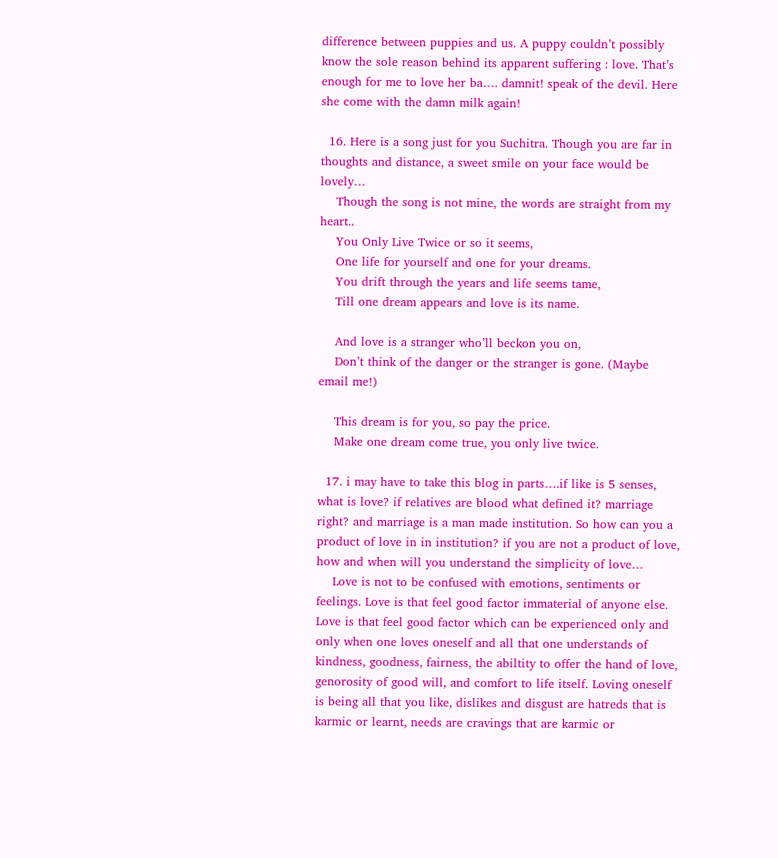difference between puppies and us. A puppy couldn’t possibly know the sole reason behind its apparent suffering : love. That’s enough for me to love her ba…. damnit! speak of the devil. Here she come with the damn milk again!

  16. Here is a song just for you Suchitra. Though you are far in thoughts and distance, a sweet smile on your face would be lovely…
    Though the song is not mine, the words are straight from my heart..
    You Only Live Twice or so it seems,
    One life for yourself and one for your dreams.
    You drift through the years and life seems tame,
    Till one dream appears and love is its name.

    And love is a stranger who’ll beckon you on,
    Don’t think of the danger or the stranger is gone. (Maybe email me!)

    This dream is for you, so pay the price.
    Make one dream come true, you only live twice.

  17. i may have to take this blog in parts….if like is 5 senses, what is love? if relatives are blood what defined it? marriage right? and marriage is a man made institution. So how can you a product of love in in institution? if you are not a product of love, how and when will you understand the simplicity of love…
    Love is not to be confused with emotions, sentiments or feelings. Love is that feel good factor immaterial of anyone else. Love is that feel good factor which can be experienced only and only when one loves oneself and all that one understands of kindness, goodness, fairness, the abiltity to offer the hand of love, genorosity of good will, and comfort to life itself. Loving oneself is being all that you like, dislikes and disgust are hatreds that is karmic or learnt, needs are cravings that are karmic or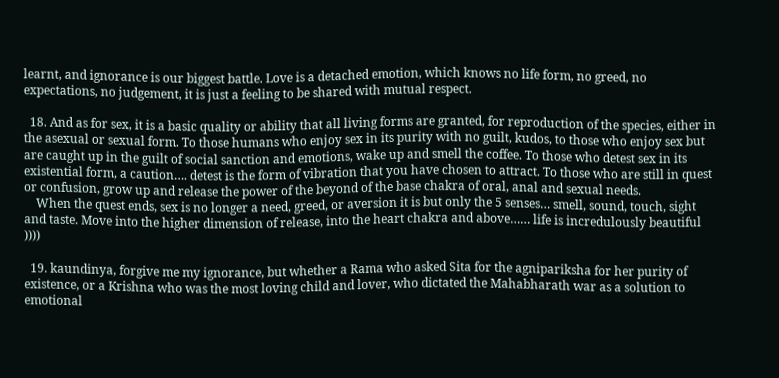learnt, and ignorance is our biggest battle. Love is a detached emotion, which knows no life form, no greed, no expectations, no judgement, it is just a feeling to be shared with mutual respect.

  18. And as for sex, it is a basic quality or ability that all living forms are granted, for reproduction of the species, either in the asexual or sexual form. To those humans who enjoy sex in its purity with no guilt, kudos, to those who enjoy sex but are caught up in the guilt of social sanction and emotions, wake up and smell the coffee. To those who detest sex in its existential form, a caution…. detest is the form of vibration that you have chosen to attract. To those who are still in quest or confusion, grow up and release the power of the beyond of the base chakra of oral, anal and sexual needs.
    When the quest ends, sex is no longer a need, greed, or aversion it is but only the 5 senses… smell, sound, touch, sight and taste. Move into the higher dimension of release, into the heart chakra and above…… life is incredulously beautiful ))))

  19. kaundinya, forgive me my ignorance, but whether a Rama who asked Sita for the agnipariksha for her purity of existence, or a Krishna who was the most loving child and lover, who dictated the Mahabharath war as a solution to emotional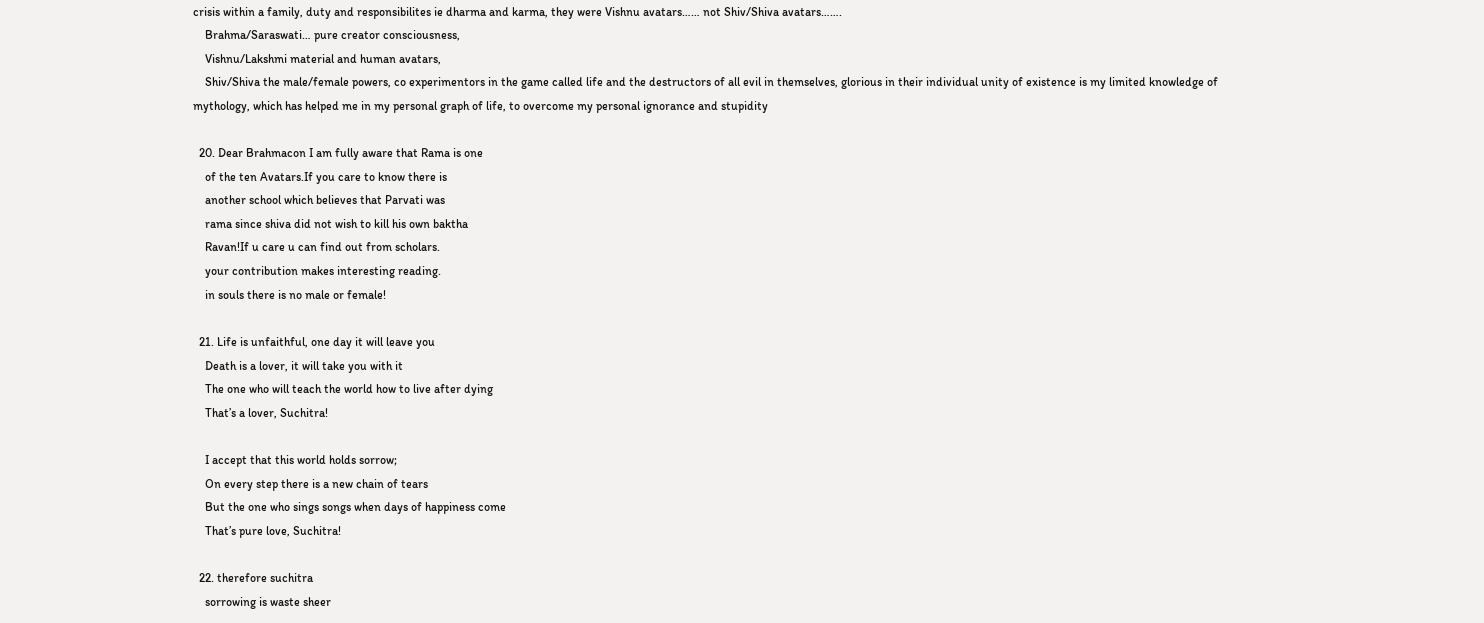crisis within a family, duty and responsibilites ie dharma and karma, they were Vishnu avatars…… not Shiv/Shiva avatars…….
    Brahma/Saraswati… pure creator consciousness,
    Vishnu/Lakshmi material and human avatars,
    Shiv/Shiva the male/female powers, co experimentors in the game called life and the destructors of all evil in themselves, glorious in their individual unity of existence is my limited knowledge of mythology, which has helped me in my personal graph of life, to overcome my personal ignorance and stupidity

  20. Dear Brahmacon I am fully aware that Rama is one
    of the ten Avatars.If you care to know there is
    another school which believes that Parvati was
    rama since shiva did not wish to kill his own baktha
    Ravan!If u care u can find out from scholars.
    your contribution makes interesting reading.
    in souls there is no male or female!

  21. Life is unfaithful, one day it will leave you
    Death is a lover, it will take you with it
    The one who will teach the world how to live after dying
    That’s a lover, Suchitra!

    I accept that this world holds sorrow;
    On every step there is a new chain of tears
    But the one who sings songs when days of happiness come
    That’s pure love, Suchitra!

  22. therefore suchitra
    sorrowing is waste sheer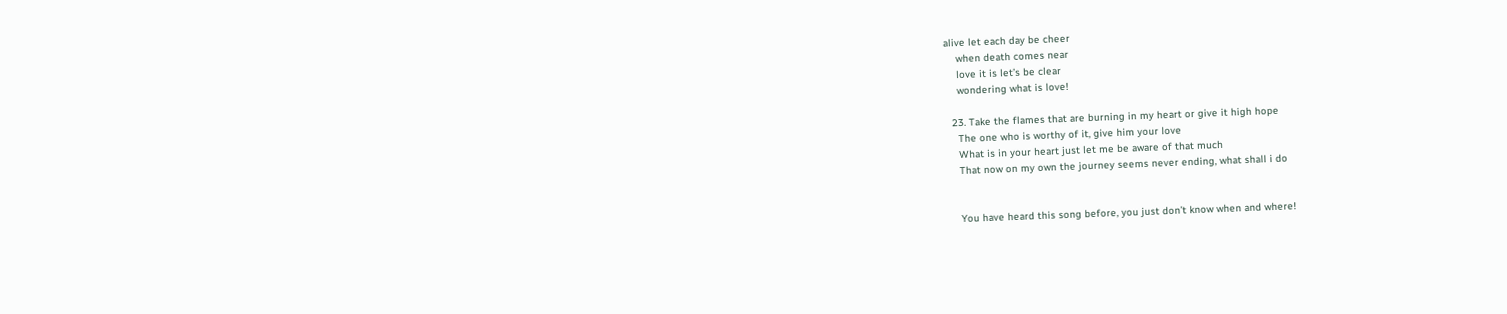alive let each day be cheer
    when death comes near
    love it is let’s be clear
    wondering what is love!

  23. Take the flames that are burning in my heart or give it high hope
    The one who is worthy of it, give him your love
    What is in your heart just let me be aware of that much
    That now on my own the journey seems never ending, what shall i do


    You have heard this song before, you just don’t know when and where!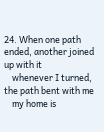24. When one path ended, another joined up with it
    whenever I turned, the path bent with me
    my home is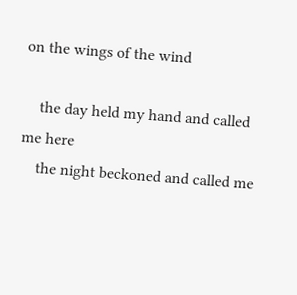on the wings of the wind

    the day held my hand and called me here
    the night beckoned and called me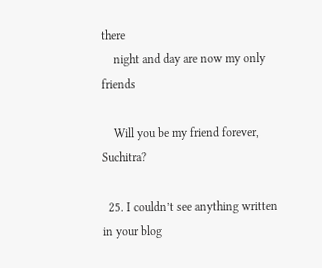there
    night and day are now my only friends

    Will you be my friend forever, Suchitra?

  25. I couldn’t see anything written in your blog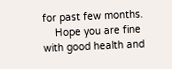for past few months.
    Hope you are fine with good health and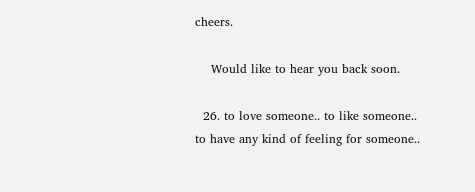cheers.

    Would like to hear you back soon.

  26. to love someone.. to like someone.. to have any kind of feeling for someone..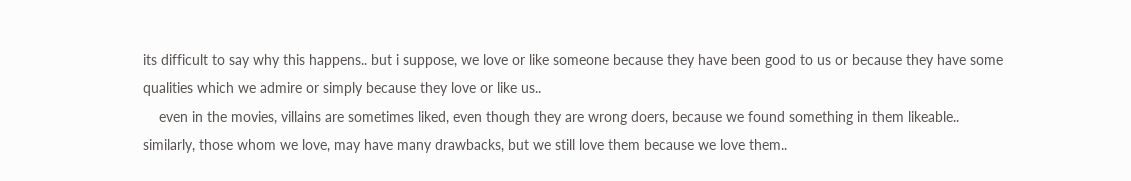its difficult to say why this happens.. but i suppose, we love or like someone because they have been good to us or because they have some qualities which we admire or simply because they love or like us..
    even in the movies, villains are sometimes liked, even though they are wrong doers, because we found something in them likeable.. similarly, those whom we love, may have many drawbacks, but we still love them because we love them..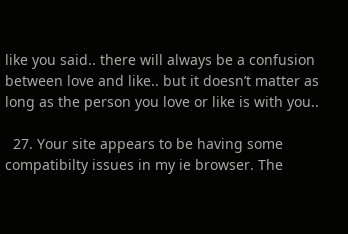like you said.. there will always be a confusion between love and like.. but it doesn’t matter as long as the person you love or like is with you..

  27. Your site appears to be having some compatibilty issues in my ie browser. The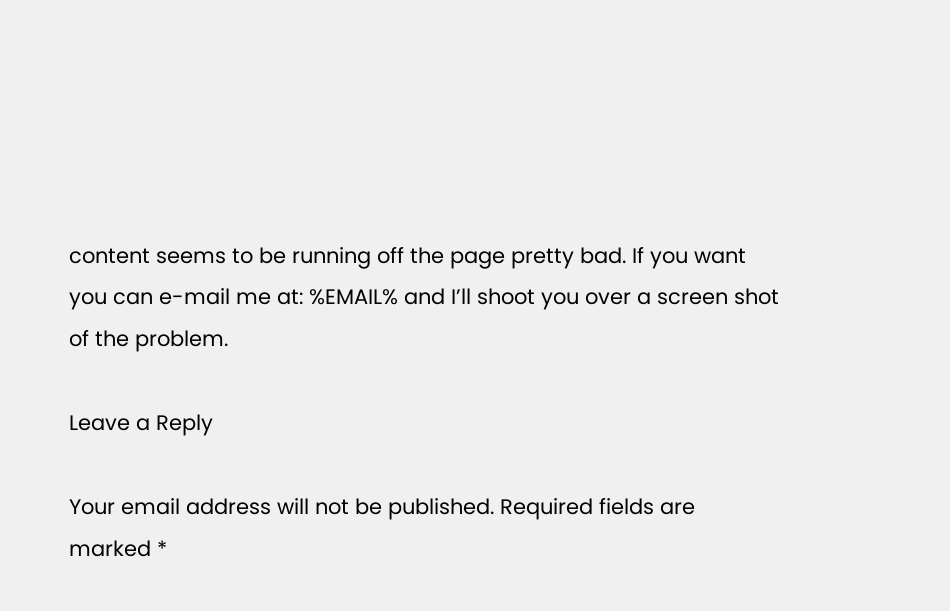content seems to be running off the page pretty bad. If you want you can e-mail me at: %EMAIL% and I’ll shoot you over a screen shot of the problem.

Leave a Reply

Your email address will not be published. Required fields are marked *